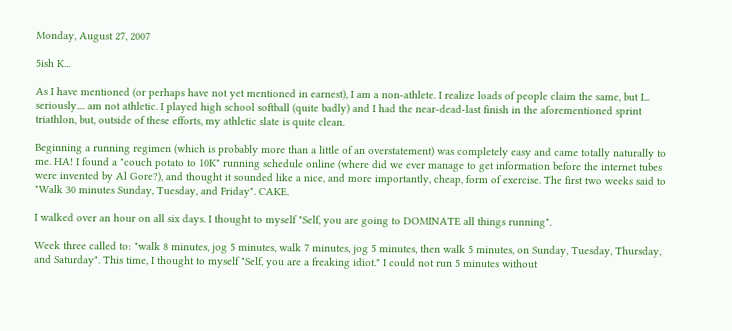Monday, August 27, 2007

5ish K...

As I have mentioned (or perhaps have not yet mentioned in earnest), I am a non-athlete. I realize loads of people claim the same, but I... seriously.... am not athletic. I played high school softball (quite badly) and I had the near-dead-last finish in the aforementioned sprint triathlon, but, outside of these efforts, my athletic slate is quite clean.

Beginning a running regimen (which is probably more than a little of an overstatement) was completely easy and came totally naturally to me. HA! I found a "couch potato to 10K" running schedule online (where did we ever manage to get information before the internet tubes were invented by Al Gore?), and thought it sounded like a nice, and more importantly, cheap, form of exercise. The first two weeks said to "Walk 30 minutes Sunday, Tuesday, and Friday". CAKE.

I walked over an hour on all six days. I thought to myself "Self, you are going to DOMINATE all things running".

Week three called to: "walk 8 minutes, jog 5 minutes, walk 7 minutes, jog 5 minutes, then walk 5 minutes, on Sunday, Tuesday, Thursday, and Saturday". This time, I thought to myself "Self, you are a freaking idiot." I could not run 5 minutes without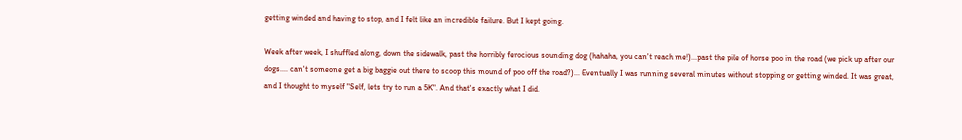getting winded and having to stop, and I felt like an incredible failure. But I kept going.

Week after week, I shuffled along, down the sidewalk, past the horribly ferocious sounding dog (hahaha, you can't reach me!)...past the pile of horse poo in the road (we pick up after our dogs.... can't someone get a big baggie out there to scoop this mound of poo off the road?)... Eventually I was running several minutes without stopping or getting winded. It was great, and I thought to myself "Self, lets try to run a 5K". And that's exactly what I did.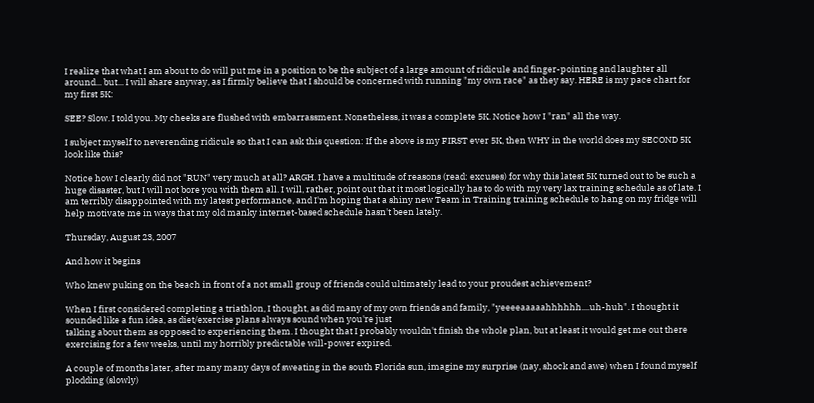I realize that what I am about to do will put me in a position to be the subject of a large amount of ridicule and finger-pointing and laughter all around... but... I will share anyway, as I firmly believe that I should be concerned with running "my own race" as they say. HERE is my pace chart for my first 5K:

SEE? Slow. I told you. My cheeks are flushed with embarrassment. Nonetheless, it was a complete 5K. Notice how I "ran" all the way.

I subject myself to neverending ridicule so that I can ask this question: If the above is my FIRST ever 5K, then WHY in the world does my SECOND 5K look like this?

Notice how I clearly did not "RUN" very much at all? ARGH. I have a multitude of reasons (read: excuses) for why this latest 5K turned out to be such a huge disaster, but I will not bore you with them all. I will, rather, point out that it most logically has to do with my very lax training schedule as of late. I am terribly disappointed with my latest performance, and I'm hoping that a shiny new Team in Training training schedule to hang on my fridge will help motivate me in ways that my old manky internet-based schedule hasn't been lately.

Thursday, August 23, 2007

And how it begins

Who knew puking on the beach in front of a not small group of friends could ultimately lead to your proudest achievement?

When I first considered completing a triathlon, I thought, as did many of my own friends and family, "yeeeeaaaaahhhhhh....uh-huh". I thought it sounded like a fun idea, as diet/exercise plans always sound when you're just
talking about them as opposed to experiencing them. I thought that I probably wouldn't finish the whole plan, but at least it would get me out there exercising for a few weeks, until my horribly predictable will-power expired.

A couple of months later, after many many days of sweating in the south Florida sun, imagine my surprise (nay, shock and awe) when I found myself plodding (slowly)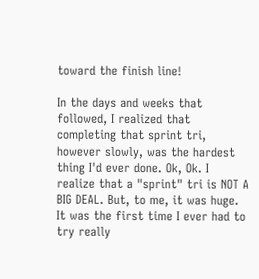toward the finish line!

In the days and weeks that followed, I realized that completing that sprint tri, however slowly, was the hardest thing I'd ever done. Ok, Ok. I realize that a "sprint" tri is NOT A BIG DEAL. But, to me, it was huge. It was the first time I ever had to try really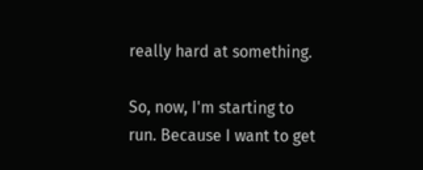really hard at something.

So, now, I'm starting to run. Because I want to get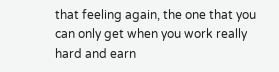that feeling again, the one that you can only get when you work really hard and earn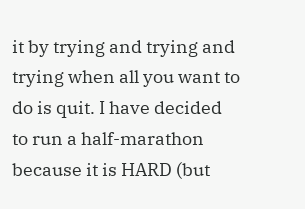it by trying and trying and trying when all you want to do is quit. I have decided to run a half-marathon because it is HARD (but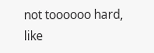not toooooo hard, like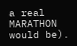a real MARATHON would be).